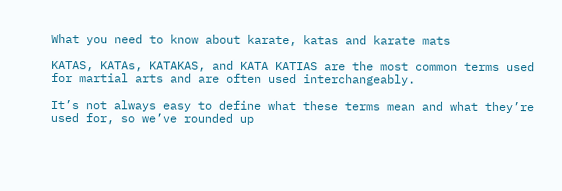What you need to know about karate, katas and karate mats

KATAS, KATAs, KATAKAS, and KATA KATIAS are the most common terms used for martial arts and are often used interchangeably.

It’s not always easy to define what these terms mean and what they’re used for, so we’ve rounded up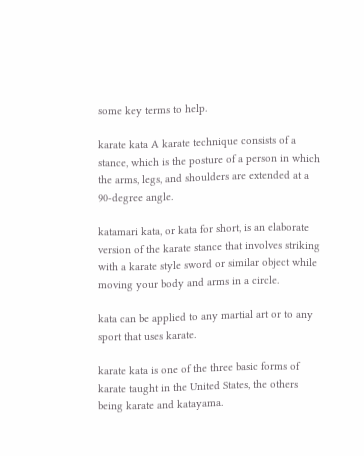some key terms to help.

karate kata A karate technique consists of a stance, which is the posture of a person in which the arms, legs, and shoulders are extended at a 90-degree angle.

katamari kata, or kata for short, is an elaborate version of the karate stance that involves striking with a karate style sword or similar object while moving your body and arms in a circle.

kata can be applied to any martial art or to any sport that uses karate.

karate kata is one of the three basic forms of karate taught in the United States, the others being karate and katayama.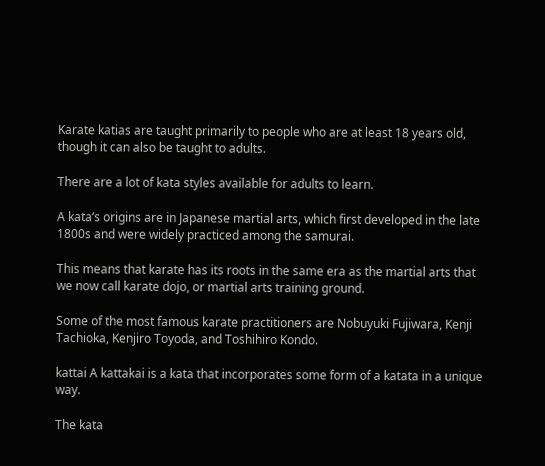Karate katias are taught primarily to people who are at least 18 years old, though it can also be taught to adults.

There are a lot of kata styles available for adults to learn.

A kata’s origins are in Japanese martial arts, which first developed in the late 1800s and were widely practiced among the samurai.

This means that karate has its roots in the same era as the martial arts that we now call karate dojo, or martial arts training ground.

Some of the most famous karate practitioners are Nobuyuki Fujiwara, Kenji Tachioka, Kenjiro Toyoda, and Toshihiro Kondo.

kattai A kattakai is a kata that incorporates some form of a katata in a unique way.

The kata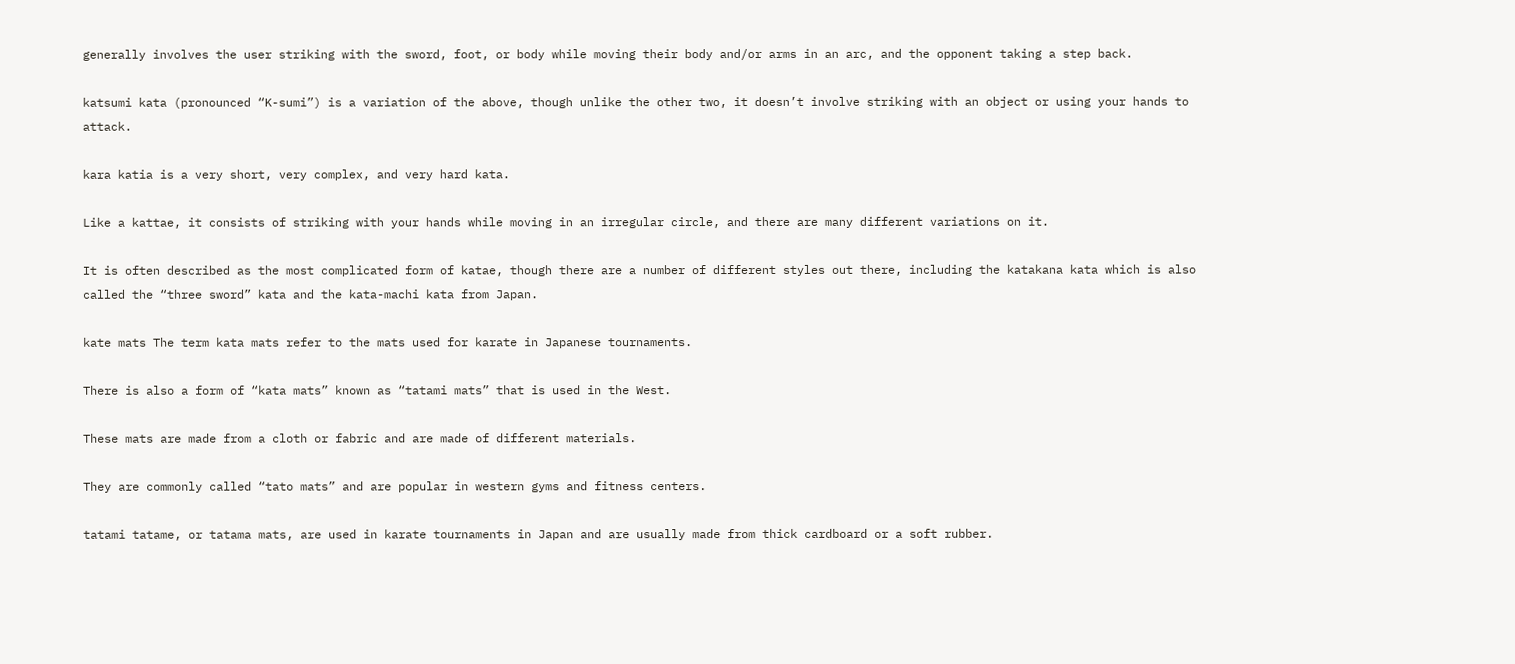generally involves the user striking with the sword, foot, or body while moving their body and/or arms in an arc, and the opponent taking a step back.

katsumi kata (pronounced “K-sumi”) is a variation of the above, though unlike the other two, it doesn’t involve striking with an object or using your hands to attack.

kara katia is a very short, very complex, and very hard kata.

Like a kattae, it consists of striking with your hands while moving in an irregular circle, and there are many different variations on it.

It is often described as the most complicated form of katae, though there are a number of different styles out there, including the katakana kata which is also called the “three sword” kata and the kata-machi kata from Japan.

kate mats The term kata mats refer to the mats used for karate in Japanese tournaments.

There is also a form of “kata mats” known as “tatami mats” that is used in the West.

These mats are made from a cloth or fabric and are made of different materials.

They are commonly called “tato mats” and are popular in western gyms and fitness centers.

tatami tatame, or tatama mats, are used in karate tournaments in Japan and are usually made from thick cardboard or a soft rubber.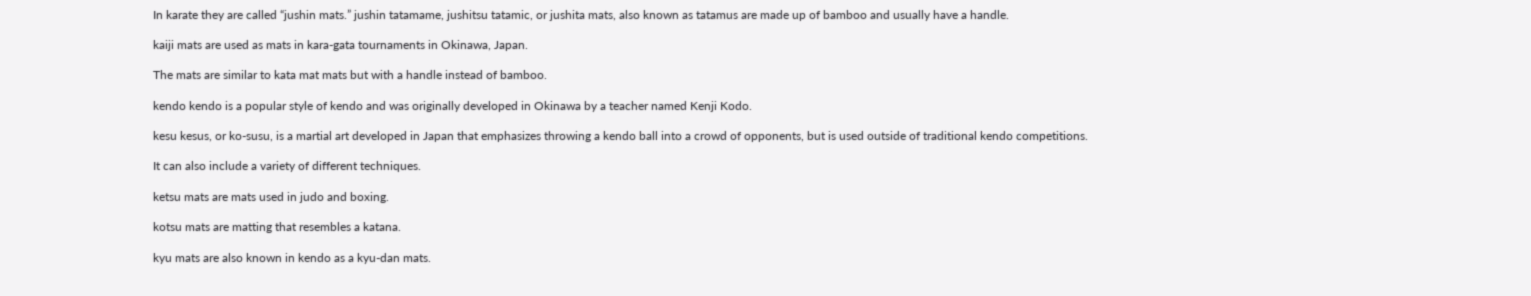In karate they are called “jushin mats.” jushin tatamame, jushitsu tatamic, or jushita mats, also known as tatamus are made up of bamboo and usually have a handle.

kaiji mats are used as mats in kara-gata tournaments in Okinawa, Japan.

The mats are similar to kata mat mats but with a handle instead of bamboo.

kendo kendo is a popular style of kendo and was originally developed in Okinawa by a teacher named Kenji Kodo.

kesu kesus, or ko-susu, is a martial art developed in Japan that emphasizes throwing a kendo ball into a crowd of opponents, but is used outside of traditional kendo competitions.

It can also include a variety of different techniques.

ketsu mats are mats used in judo and boxing.

kotsu mats are matting that resembles a katana.

kyu mats are also known in kendo as a kyu-dan mats.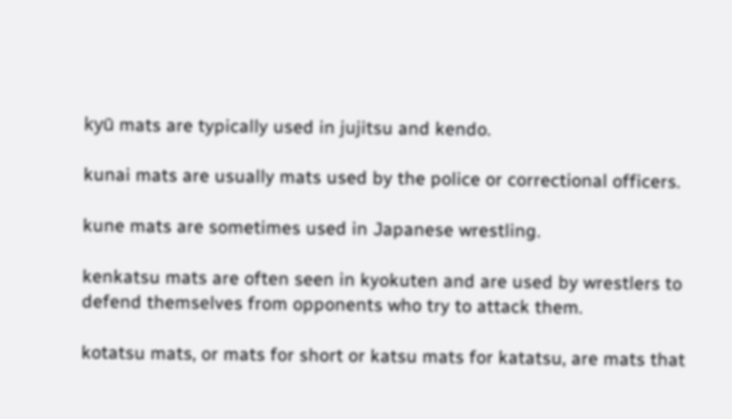kyū mats are typically used in jujitsu and kendo.

kunai mats are usually mats used by the police or correctional officers.

kune mats are sometimes used in Japanese wrestling.

kenkatsu mats are often seen in kyokuten and are used by wrestlers to defend themselves from opponents who try to attack them.

kotatsu mats, or mats for short or katsu mats for katatsu, are mats that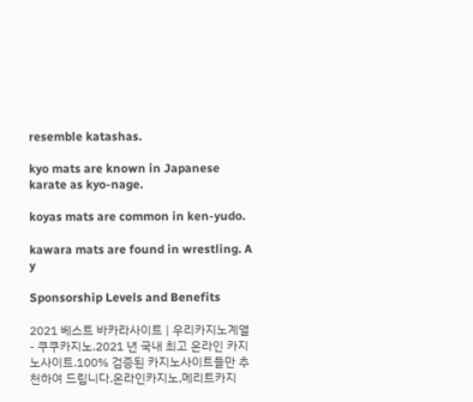resemble katashas.

kyo mats are known in Japanese karate as kyo-nage.

koyas mats are common in ken-yudo.

kawara mats are found in wrestling. A y

Sponsorship Levels and Benefits

2021 베스트 바카라사이트 | 우리카지노계열 - 쿠쿠카지노.2021 년 국내 최고 온라인 카지노사이트.100% 검증된 카지노사이트들만 추천하여 드립니다.온라인카지노,메리트카지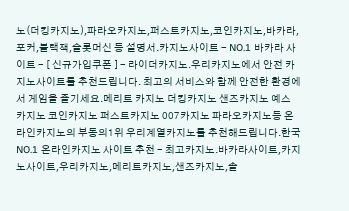노(더킹카지노),파라오카지노,퍼스트카지노,코인카지노,바카라,포커,블랙잭,슬롯머신 등 설명서.카지노사이트 - NO.1 바카라 사이트 - [ 신규가입쿠폰 ] - 라이더카지노.우리카지노에서 안전 카지노사이트를 추천드립니다. 최고의 서비스와 함께 안전한 환경에서 게임을 즐기세요.메리트 카지노 더킹카지노 샌즈카지노 예스 카지노 코인카지노 퍼스트카지노 007카지노 파라오카지노등 온라인카지노의 부동의1위 우리계열카지노를 추천해드립니다.한국 NO.1 온라인카지노 사이트 추천 - 최고카지노.바카라사이트,카지노사이트,우리카지노,메리트카지노,샌즈카지노,솔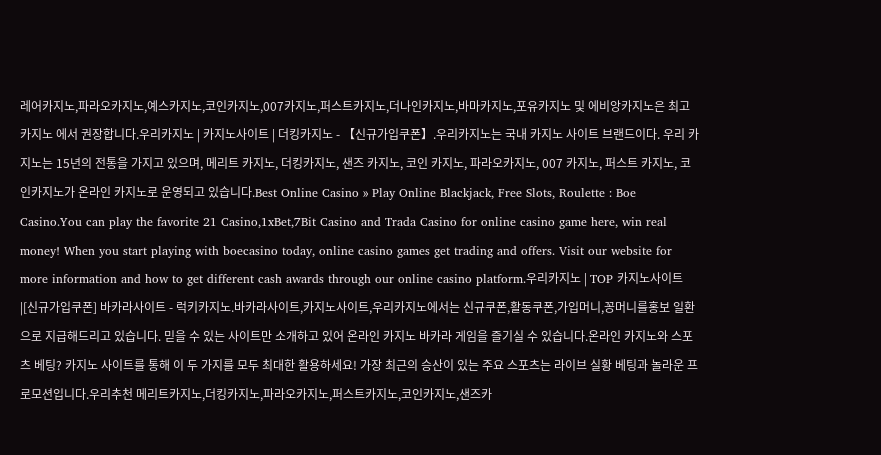레어카지노,파라오카지노,예스카지노,코인카지노,007카지노,퍼스트카지노,더나인카지노,바마카지노,포유카지노 및 에비앙카지노은 최고카지노 에서 권장합니다.우리카지노 | 카지노사이트 | 더킹카지노 - 【신규가입쿠폰】.우리카지노는 국내 카지노 사이트 브랜드이다. 우리 카지노는 15년의 전통을 가지고 있으며, 메리트 카지노, 더킹카지노, 샌즈 카지노, 코인 카지노, 파라오카지노, 007 카지노, 퍼스트 카지노, 코인카지노가 온라인 카지노로 운영되고 있습니다.Best Online Casino » Play Online Blackjack, Free Slots, Roulette : Boe Casino.You can play the favorite 21 Casino,1xBet,7Bit Casino and Trada Casino for online casino game here, win real money! When you start playing with boecasino today, online casino games get trading and offers. Visit our website for more information and how to get different cash awards through our online casino platform.우리카지노 | TOP 카지노사이트 |[신규가입쿠폰] 바카라사이트 - 럭키카지노.바카라사이트,카지노사이트,우리카지노에서는 신규쿠폰,활동쿠폰,가입머니,꽁머니를홍보 일환으로 지급해드리고 있습니다. 믿을 수 있는 사이트만 소개하고 있어 온라인 카지노 바카라 게임을 즐기실 수 있습니다.온라인 카지노와 스포츠 베팅? 카지노 사이트를 통해 이 두 가지를 모두 최대한 활용하세요! 가장 최근의 승산이 있는 주요 스포츠는 라이브 실황 베팅과 놀라운 프로모션입니다.우리추천 메리트카지노,더킹카지노,파라오카지노,퍼스트카지노,코인카지노,샌즈카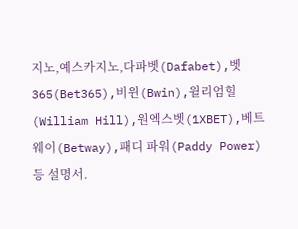지노,예스카지노,다파벳(Dafabet),벳365(Bet365),비윈(Bwin),윌리엄힐(William Hill),원엑스벳(1XBET),베트웨이(Betway),패디 파워(Paddy Power)등 설명서.